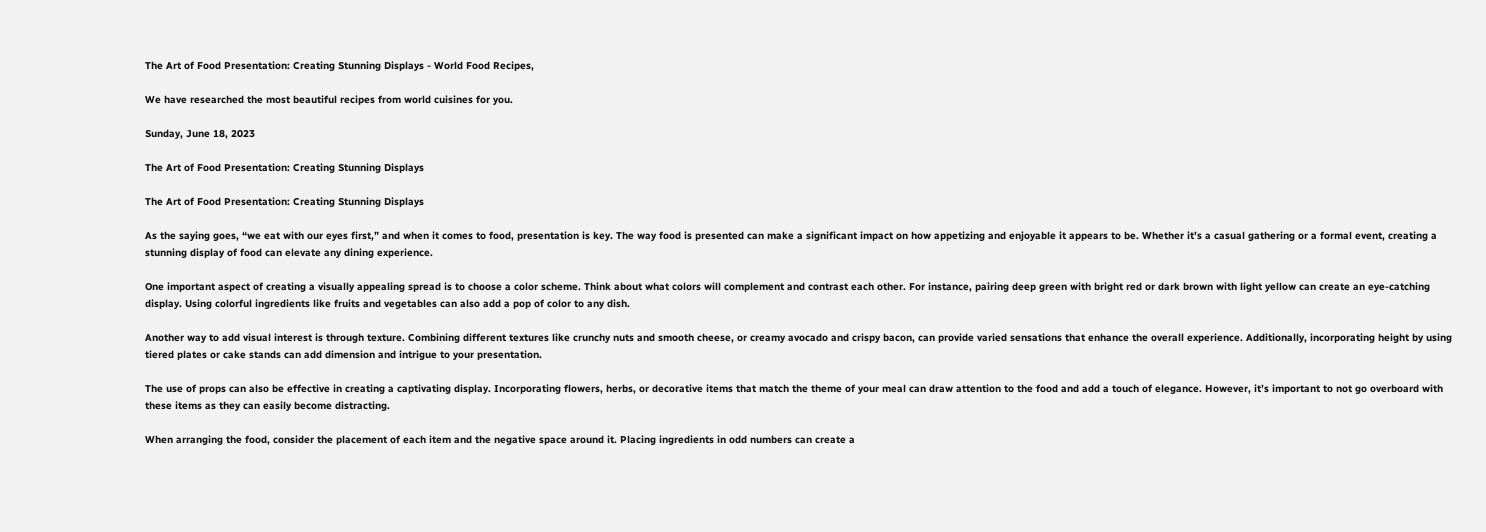The Art of Food Presentation: Creating Stunning Displays - World Food Recipes,

We have researched the most beautiful recipes from world cuisines for you.

Sunday, June 18, 2023

The Art of Food Presentation: Creating Stunning Displays

The Art of Food Presentation: Creating Stunning Displays

As the saying goes, “we eat with our eyes first,” and when it comes to food, presentation is key. The way food is presented can make a significant impact on how appetizing and enjoyable it appears to be. Whether it’s a casual gathering or a formal event, creating a stunning display of food can elevate any dining experience.

One important aspect of creating a visually appealing spread is to choose a color scheme. Think about what colors will complement and contrast each other. For instance, pairing deep green with bright red or dark brown with light yellow can create an eye-catching display. Using colorful ingredients like fruits and vegetables can also add a pop of color to any dish.

Another way to add visual interest is through texture. Combining different textures like crunchy nuts and smooth cheese, or creamy avocado and crispy bacon, can provide varied sensations that enhance the overall experience. Additionally, incorporating height by using tiered plates or cake stands can add dimension and intrigue to your presentation.

The use of props can also be effective in creating a captivating display. Incorporating flowers, herbs, or decorative items that match the theme of your meal can draw attention to the food and add a touch of elegance. However, it’s important to not go overboard with these items as they can easily become distracting.

When arranging the food, consider the placement of each item and the negative space around it. Placing ingredients in odd numbers can create a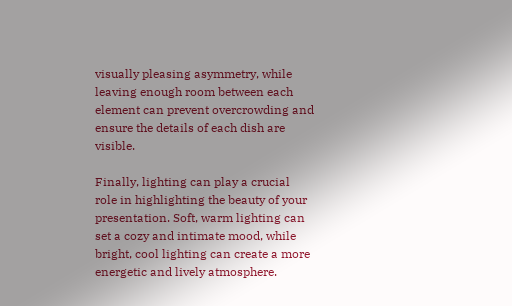visually pleasing asymmetry, while leaving enough room between each element can prevent overcrowding and ensure the details of each dish are visible.

Finally, lighting can play a crucial role in highlighting the beauty of your presentation. Soft, warm lighting can set a cozy and intimate mood, while bright, cool lighting can create a more energetic and lively atmosphere.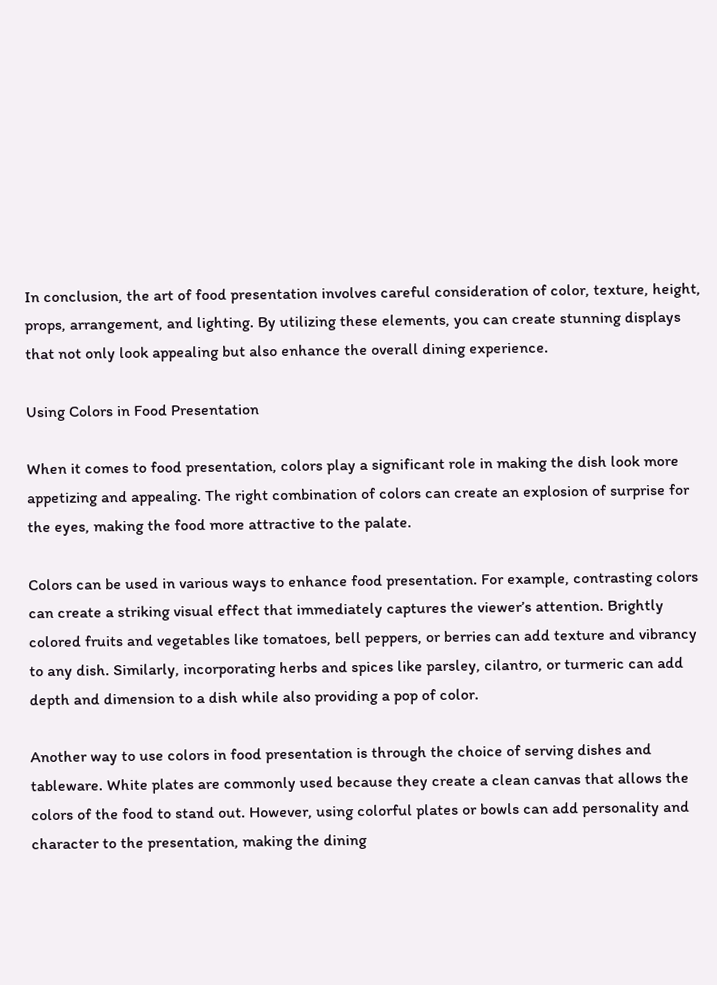In conclusion, the art of food presentation involves careful consideration of color, texture, height, props, arrangement, and lighting. By utilizing these elements, you can create stunning displays that not only look appealing but also enhance the overall dining experience.

Using Colors in Food Presentation

When it comes to food presentation, colors play a significant role in making the dish look more appetizing and appealing. The right combination of colors can create an explosion of surprise for the eyes, making the food more attractive to the palate.

Colors can be used in various ways to enhance food presentation. For example, contrasting colors can create a striking visual effect that immediately captures the viewer’s attention. Brightly colored fruits and vegetables like tomatoes, bell peppers, or berries can add texture and vibrancy to any dish. Similarly, incorporating herbs and spices like parsley, cilantro, or turmeric can add depth and dimension to a dish while also providing a pop of color.

Another way to use colors in food presentation is through the choice of serving dishes and tableware. White plates are commonly used because they create a clean canvas that allows the colors of the food to stand out. However, using colorful plates or bowls can add personality and character to the presentation, making the dining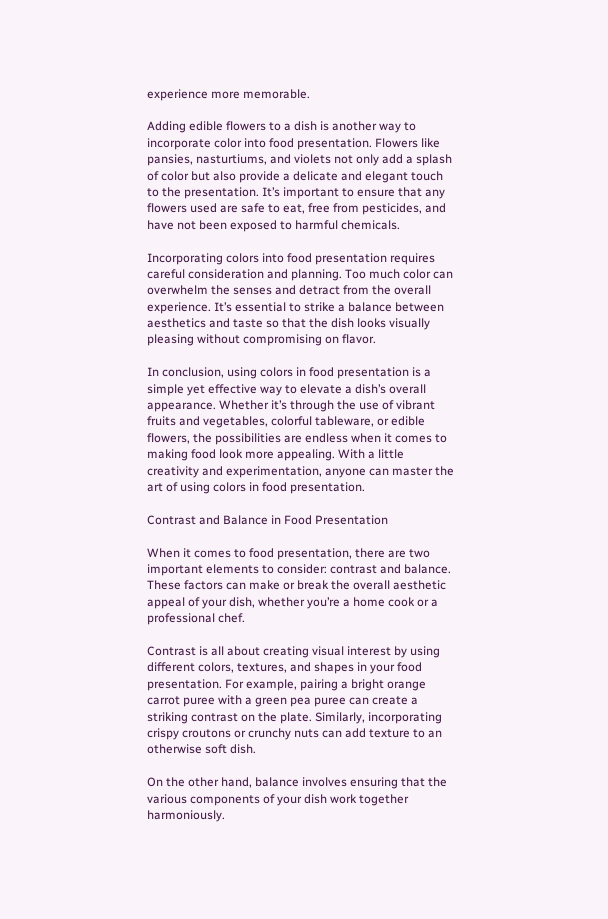experience more memorable.

Adding edible flowers to a dish is another way to incorporate color into food presentation. Flowers like pansies, nasturtiums, and violets not only add a splash of color but also provide a delicate and elegant touch to the presentation. It’s important to ensure that any flowers used are safe to eat, free from pesticides, and have not been exposed to harmful chemicals.

Incorporating colors into food presentation requires careful consideration and planning. Too much color can overwhelm the senses and detract from the overall experience. It’s essential to strike a balance between aesthetics and taste so that the dish looks visually pleasing without compromising on flavor.

In conclusion, using colors in food presentation is a simple yet effective way to elevate a dish’s overall appearance. Whether it’s through the use of vibrant fruits and vegetables, colorful tableware, or edible flowers, the possibilities are endless when it comes to making food look more appealing. With a little creativity and experimentation, anyone can master the art of using colors in food presentation.

Contrast and Balance in Food Presentation

When it comes to food presentation, there are two important elements to consider: contrast and balance. These factors can make or break the overall aesthetic appeal of your dish, whether you’re a home cook or a professional chef.

Contrast is all about creating visual interest by using different colors, textures, and shapes in your food presentation. For example, pairing a bright orange carrot puree with a green pea puree can create a striking contrast on the plate. Similarly, incorporating crispy croutons or crunchy nuts can add texture to an otherwise soft dish.

On the other hand, balance involves ensuring that the various components of your dish work together harmoniously.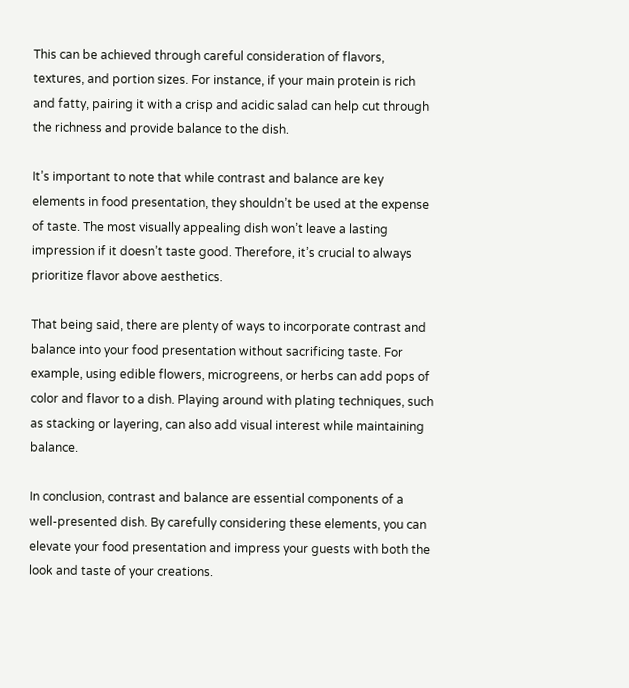This can be achieved through careful consideration of flavors, textures, and portion sizes. For instance, if your main protein is rich and fatty, pairing it with a crisp and acidic salad can help cut through the richness and provide balance to the dish.

It’s important to note that while contrast and balance are key elements in food presentation, they shouldn’t be used at the expense of taste. The most visually appealing dish won’t leave a lasting impression if it doesn’t taste good. Therefore, it’s crucial to always prioritize flavor above aesthetics.

That being said, there are plenty of ways to incorporate contrast and balance into your food presentation without sacrificing taste. For example, using edible flowers, microgreens, or herbs can add pops of color and flavor to a dish. Playing around with plating techniques, such as stacking or layering, can also add visual interest while maintaining balance.

In conclusion, contrast and balance are essential components of a well-presented dish. By carefully considering these elements, you can elevate your food presentation and impress your guests with both the look and taste of your creations.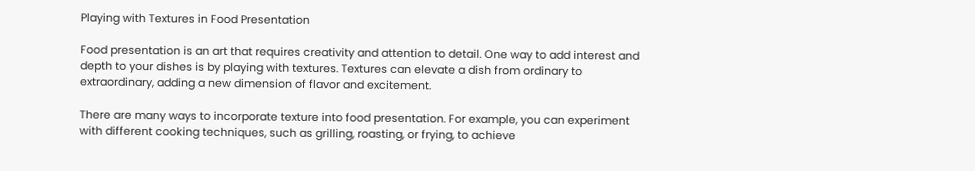Playing with Textures in Food Presentation

Food presentation is an art that requires creativity and attention to detail. One way to add interest and depth to your dishes is by playing with textures. Textures can elevate a dish from ordinary to extraordinary, adding a new dimension of flavor and excitement.

There are many ways to incorporate texture into food presentation. For example, you can experiment with different cooking techniques, such as grilling, roasting, or frying, to achieve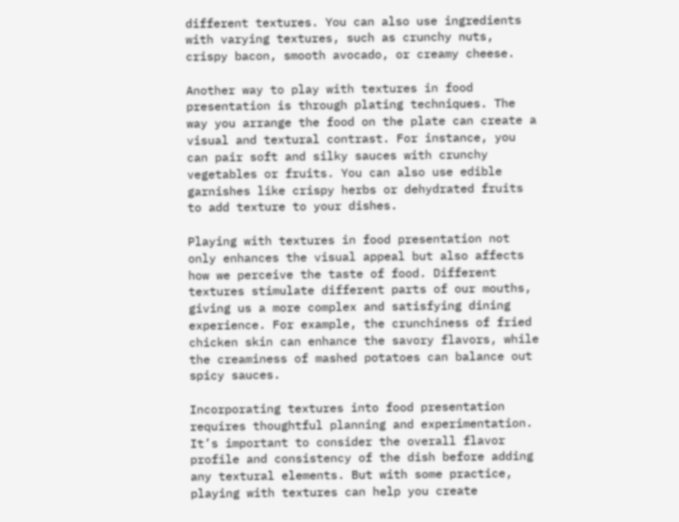different textures. You can also use ingredients with varying textures, such as crunchy nuts, crispy bacon, smooth avocado, or creamy cheese.

Another way to play with textures in food presentation is through plating techniques. The way you arrange the food on the plate can create a visual and textural contrast. For instance, you can pair soft and silky sauces with crunchy vegetables or fruits. You can also use edible garnishes like crispy herbs or dehydrated fruits to add texture to your dishes.

Playing with textures in food presentation not only enhances the visual appeal but also affects how we perceive the taste of food. Different textures stimulate different parts of our mouths, giving us a more complex and satisfying dining experience. For example, the crunchiness of fried chicken skin can enhance the savory flavors, while the creaminess of mashed potatoes can balance out spicy sauces.

Incorporating textures into food presentation requires thoughtful planning and experimentation. It’s important to consider the overall flavor profile and consistency of the dish before adding any textural elements. But with some practice, playing with textures can help you create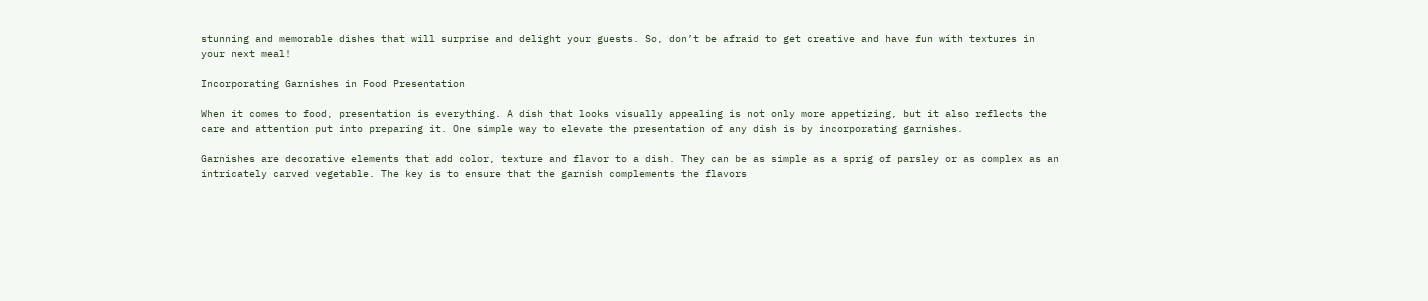stunning and memorable dishes that will surprise and delight your guests. So, don’t be afraid to get creative and have fun with textures in your next meal!

Incorporating Garnishes in Food Presentation

When it comes to food, presentation is everything. A dish that looks visually appealing is not only more appetizing, but it also reflects the care and attention put into preparing it. One simple way to elevate the presentation of any dish is by incorporating garnishes.

Garnishes are decorative elements that add color, texture and flavor to a dish. They can be as simple as a sprig of parsley or as complex as an intricately carved vegetable. The key is to ensure that the garnish complements the flavors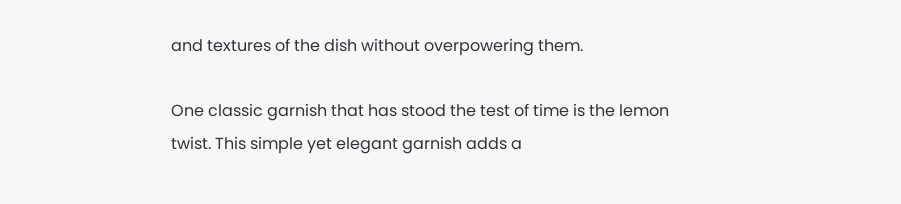and textures of the dish without overpowering them.

One classic garnish that has stood the test of time is the lemon twist. This simple yet elegant garnish adds a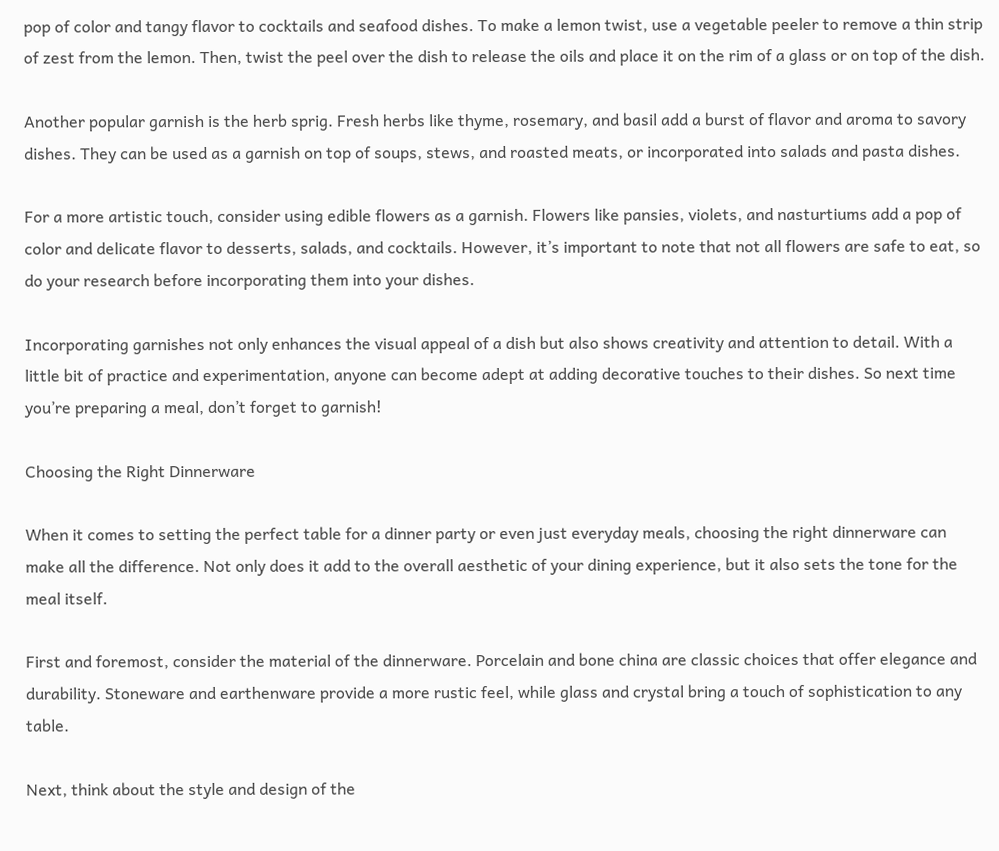pop of color and tangy flavor to cocktails and seafood dishes. To make a lemon twist, use a vegetable peeler to remove a thin strip of zest from the lemon. Then, twist the peel over the dish to release the oils and place it on the rim of a glass or on top of the dish.

Another popular garnish is the herb sprig. Fresh herbs like thyme, rosemary, and basil add a burst of flavor and aroma to savory dishes. They can be used as a garnish on top of soups, stews, and roasted meats, or incorporated into salads and pasta dishes.

For a more artistic touch, consider using edible flowers as a garnish. Flowers like pansies, violets, and nasturtiums add a pop of color and delicate flavor to desserts, salads, and cocktails. However, it’s important to note that not all flowers are safe to eat, so do your research before incorporating them into your dishes.

Incorporating garnishes not only enhances the visual appeal of a dish but also shows creativity and attention to detail. With a little bit of practice and experimentation, anyone can become adept at adding decorative touches to their dishes. So next time you’re preparing a meal, don’t forget to garnish!

Choosing the Right Dinnerware

When it comes to setting the perfect table for a dinner party or even just everyday meals, choosing the right dinnerware can make all the difference. Not only does it add to the overall aesthetic of your dining experience, but it also sets the tone for the meal itself.

First and foremost, consider the material of the dinnerware. Porcelain and bone china are classic choices that offer elegance and durability. Stoneware and earthenware provide a more rustic feel, while glass and crystal bring a touch of sophistication to any table.

Next, think about the style and design of the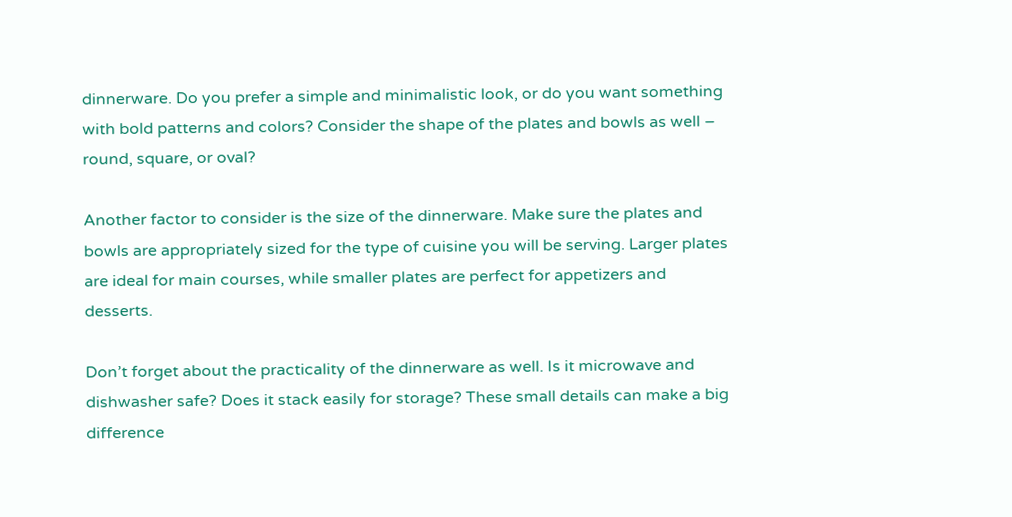dinnerware. Do you prefer a simple and minimalistic look, or do you want something with bold patterns and colors? Consider the shape of the plates and bowls as well – round, square, or oval?

Another factor to consider is the size of the dinnerware. Make sure the plates and bowls are appropriately sized for the type of cuisine you will be serving. Larger plates are ideal for main courses, while smaller plates are perfect for appetizers and desserts.

Don’t forget about the practicality of the dinnerware as well. Is it microwave and dishwasher safe? Does it stack easily for storage? These small details can make a big difference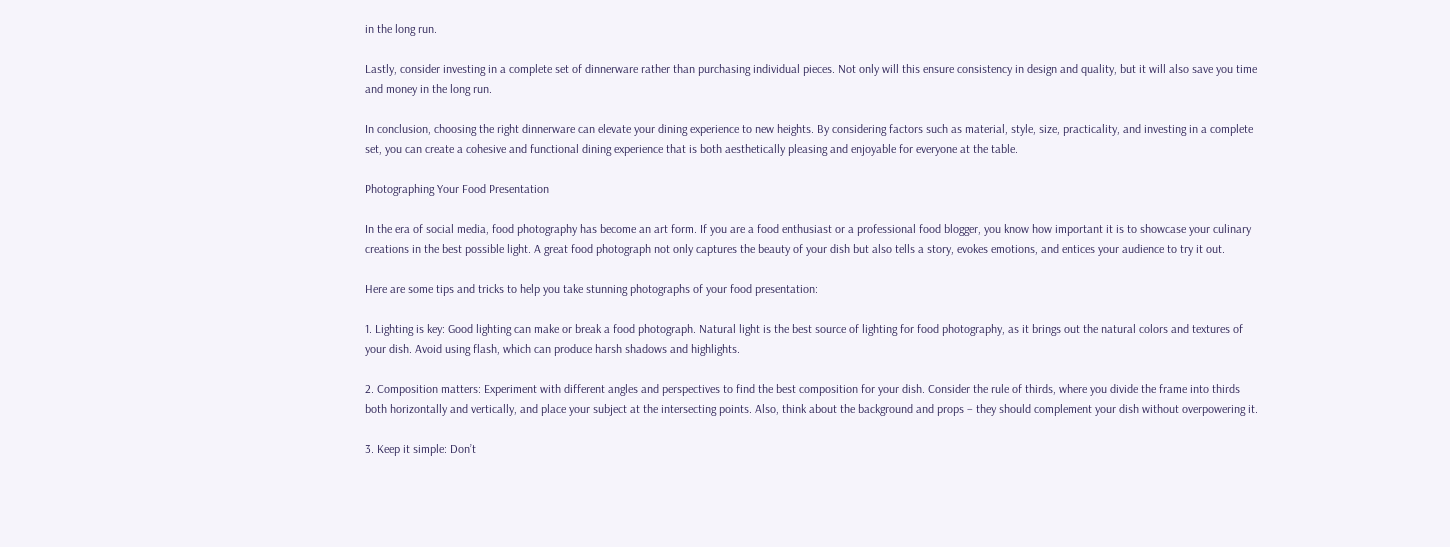in the long run.

Lastly, consider investing in a complete set of dinnerware rather than purchasing individual pieces. Not only will this ensure consistency in design and quality, but it will also save you time and money in the long run.

In conclusion, choosing the right dinnerware can elevate your dining experience to new heights. By considering factors such as material, style, size, practicality, and investing in a complete set, you can create a cohesive and functional dining experience that is both aesthetically pleasing and enjoyable for everyone at the table.

Photographing Your Food Presentation

In the era of social media, food photography has become an art form. If you are a food enthusiast or a professional food blogger, you know how important it is to showcase your culinary creations in the best possible light. A great food photograph not only captures the beauty of your dish but also tells a story, evokes emotions, and entices your audience to try it out.

Here are some tips and tricks to help you take stunning photographs of your food presentation:

1. Lighting is key: Good lighting can make or break a food photograph. Natural light is the best source of lighting for food photography, as it brings out the natural colors and textures of your dish. Avoid using flash, which can produce harsh shadows and highlights.

2. Composition matters: Experiment with different angles and perspectives to find the best composition for your dish. Consider the rule of thirds, where you divide the frame into thirds both horizontally and vertically, and place your subject at the intersecting points. Also, think about the background and props – they should complement your dish without overpowering it.

3. Keep it simple: Don’t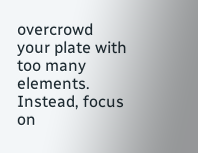overcrowd your plate with too many elements. Instead, focus on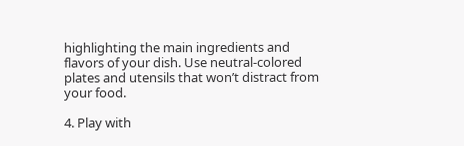highlighting the main ingredients and flavors of your dish. Use neutral-colored plates and utensils that won’t distract from your food.

4. Play with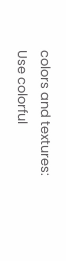colors and textures: Use colorful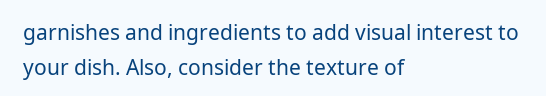garnishes and ingredients to add visual interest to your dish. Also, consider the texture of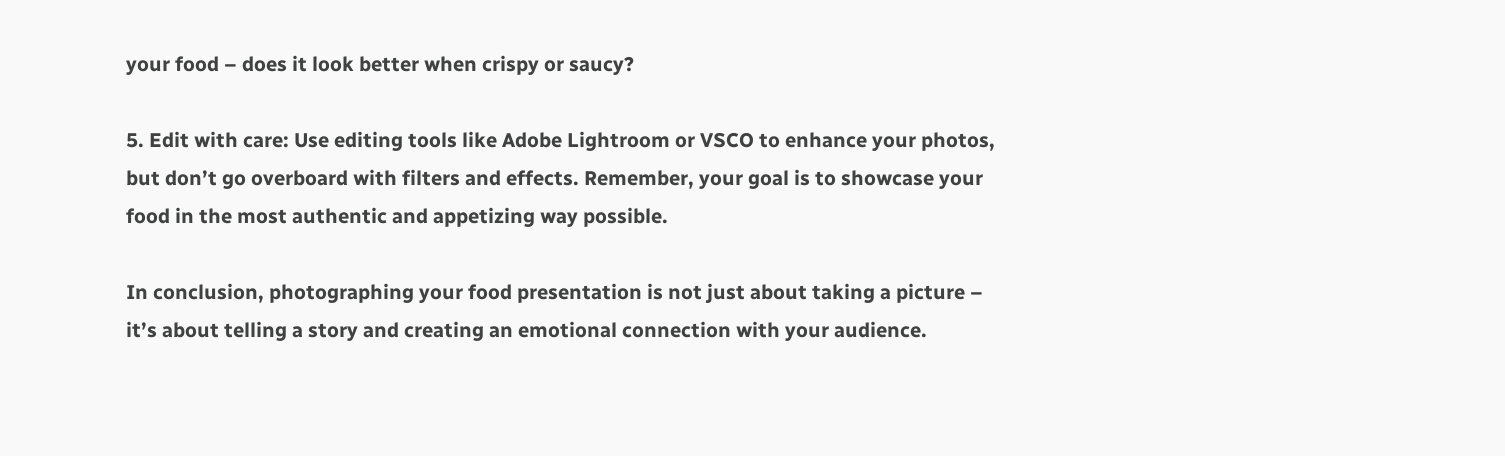your food – does it look better when crispy or saucy?

5. Edit with care: Use editing tools like Adobe Lightroom or VSCO to enhance your photos, but don’t go overboard with filters and effects. Remember, your goal is to showcase your food in the most authentic and appetizing way possible.

In conclusion, photographing your food presentation is not just about taking a picture – it’s about telling a story and creating an emotional connection with your audience.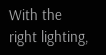With the right lighting,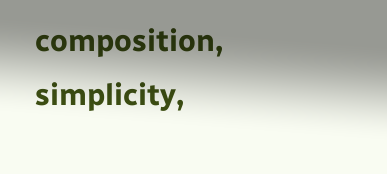composition, simplicity,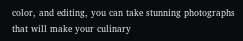color, and editing, you can take stunning photographs that will make your culinary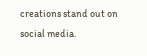creations stand out on social media.